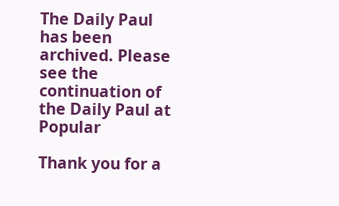The Daily Paul has been archived. Please see the continuation of the Daily Paul at Popular

Thank you for a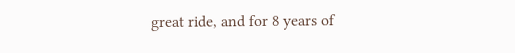great ride, and for 8 years of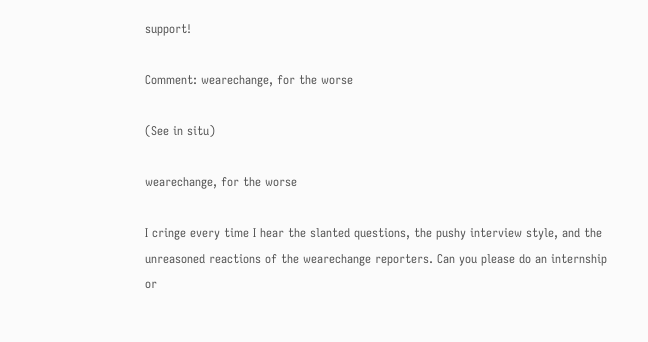support!

Comment: wearechange, for the worse

(See in situ)

wearechange, for the worse

I cringe every time I hear the slanted questions, the pushy interview style, and the unreasoned reactions of the wearechange reporters. Can you please do an internship or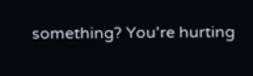something? You're hurting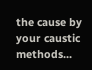the cause by your caustic methods...